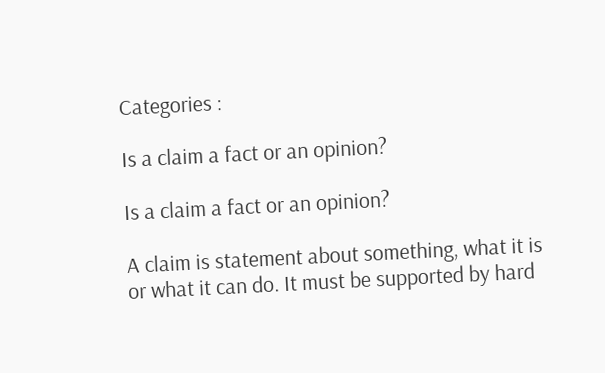Categories :

Is a claim a fact or an opinion?

Is a claim a fact or an opinion?

A claim is statement about something, what it is or what it can do. It must be supported by hard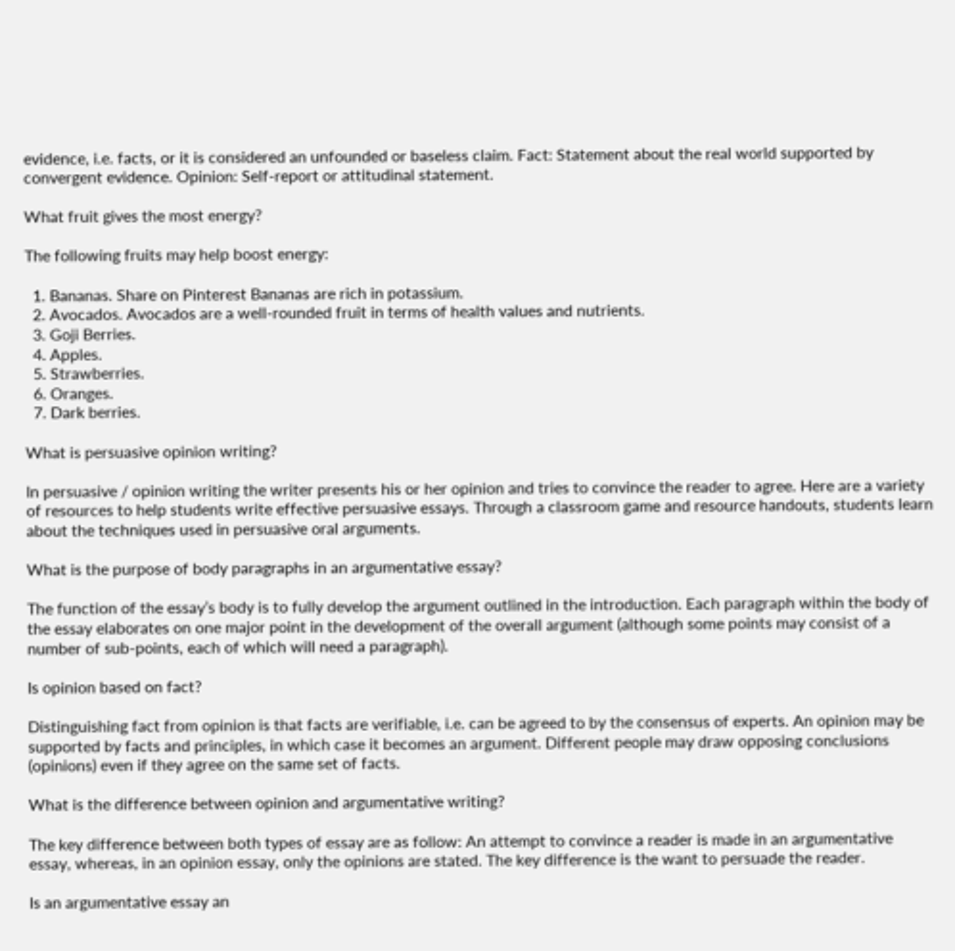evidence, i.e. facts, or it is considered an unfounded or baseless claim. Fact: Statement about the real world supported by convergent evidence. Opinion: Self-report or attitudinal statement.

What fruit gives the most energy?

The following fruits may help boost energy:

  1. Bananas. Share on Pinterest Bananas are rich in potassium.
  2. Avocados. Avocados are a well-rounded fruit in terms of health values and nutrients.
  3. Goji Berries.
  4. Apples.
  5. Strawberries.
  6. Oranges.
  7. Dark berries.

What is persuasive opinion writing?

In persuasive / opinion writing the writer presents his or her opinion and tries to convince the reader to agree. Here are a variety of resources to help students write effective persuasive essays. Through a classroom game and resource handouts, students learn about the techniques used in persuasive oral arguments.

What is the purpose of body paragraphs in an argumentative essay?

The function of the essay’s body is to fully develop the argument outlined in the introduction. Each paragraph within the body of the essay elaborates on one major point in the development of the overall argument (although some points may consist of a number of sub-points, each of which will need a paragraph).

Is opinion based on fact?

Distinguishing fact from opinion is that facts are verifiable, i.e. can be agreed to by the consensus of experts. An opinion may be supported by facts and principles, in which case it becomes an argument. Different people may draw opposing conclusions (opinions) even if they agree on the same set of facts.

What is the difference between opinion and argumentative writing?

The key difference between both types of essay are as follow: An attempt to convince a reader is made in an argumentative essay, whereas, in an opinion essay, only the opinions are stated. The key difference is the want to persuade the reader.

Is an argumentative essay an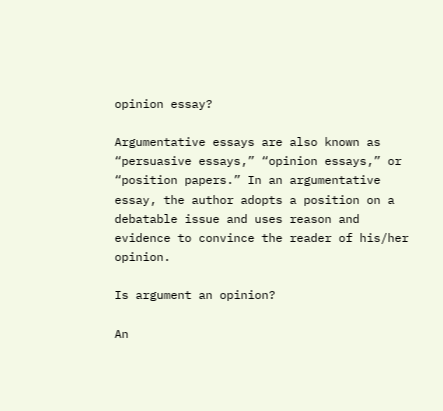opinion essay?

Argumentative essays are also known as “persuasive essays,” “opinion essays,” or “position papers.” In an argumentative essay, the author adopts a position on a debatable issue and uses reason and evidence to convince the reader of his/her opinion.

Is argument an opinion?

An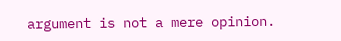argument is not a mere opinion.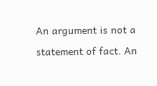An argument is not a statement of fact. An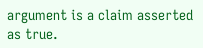argument is a claim asserted as true.